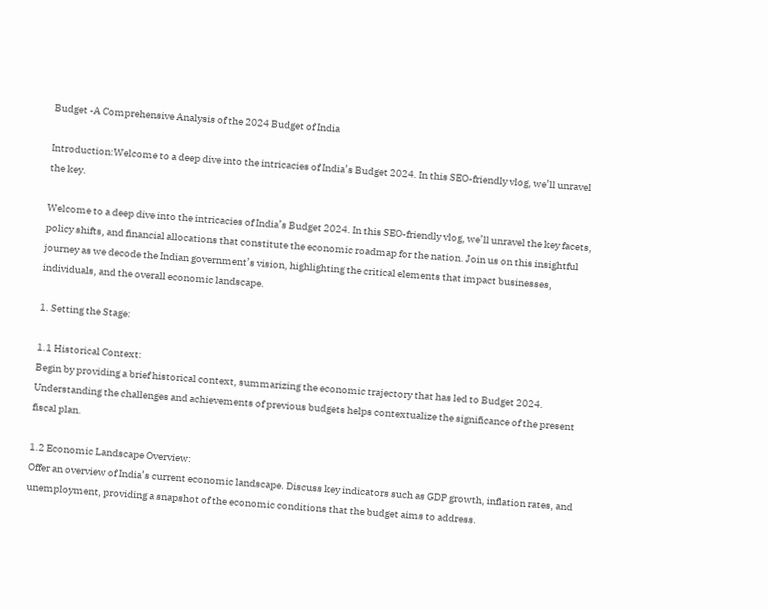Budget -A Comprehensive Analysis of the 2024 Budget of India

Introduction:Welcome to a deep dive into the intricacies of India’s Budget 2024. In this SEO-friendly vlog, we’ll unravel the key.

Welcome to a deep dive into the intricacies of India’s Budget 2024. In this SEO-friendly vlog, we’ll unravel the key facets, policy shifts, and financial allocations that constitute the economic roadmap for the nation. Join us on this insightful journey as we decode the Indian government’s vision, highlighting the critical elements that impact businesses, individuals, and the overall economic landscape.

1. Setting the Stage:

1.1 Historical Context:
Begin by providing a brief historical context, summarizing the economic trajectory that has led to Budget 2024. Understanding the challenges and achievements of previous budgets helps contextualize the significance of the present fiscal plan.

1.2 Economic Landscape Overview:
Offer an overview of India’s current economic landscape. Discuss key indicators such as GDP growth, inflation rates, and unemployment, providing a snapshot of the economic conditions that the budget aims to address.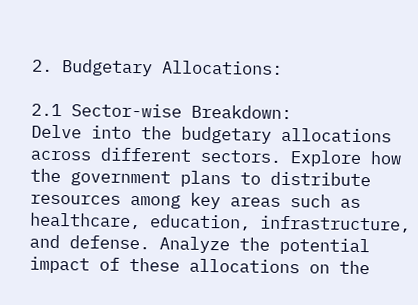2. Budgetary Allocations:

2.1 Sector-wise Breakdown:
Delve into the budgetary allocations across different sectors. Explore how the government plans to distribute resources among key areas such as healthcare, education, infrastructure, and defense. Analyze the potential impact of these allocations on the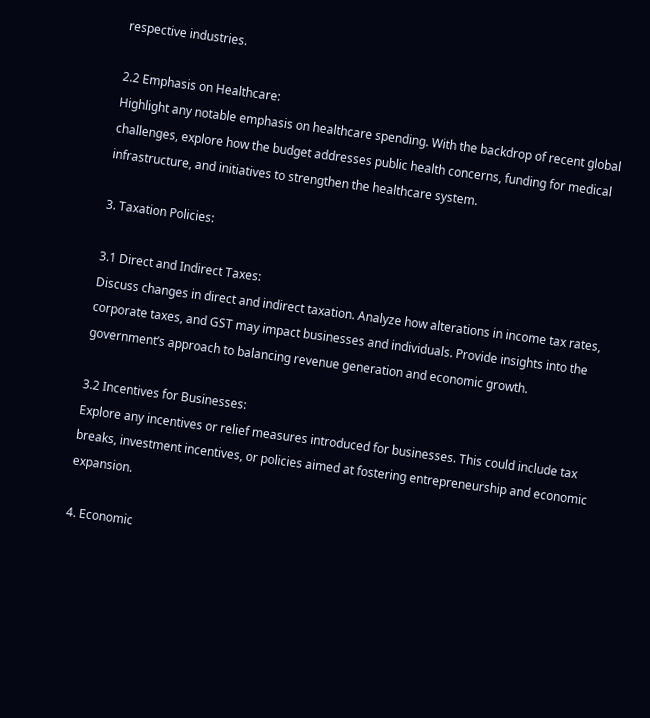respective industries.

2.2 Emphasis on Healthcare:
Highlight any notable emphasis on healthcare spending. With the backdrop of recent global challenges, explore how the budget addresses public health concerns, funding for medical infrastructure, and initiatives to strengthen the healthcare system.

3. Taxation Policies:

3.1 Direct and Indirect Taxes:
Discuss changes in direct and indirect taxation. Analyze how alterations in income tax rates, corporate taxes, and GST may impact businesses and individuals. Provide insights into the government’s approach to balancing revenue generation and economic growth.

3.2 Incentives for Businesses:
Explore any incentives or relief measures introduced for businesses. This could include tax breaks, investment incentives, or policies aimed at fostering entrepreneurship and economic expansion.

4. Economic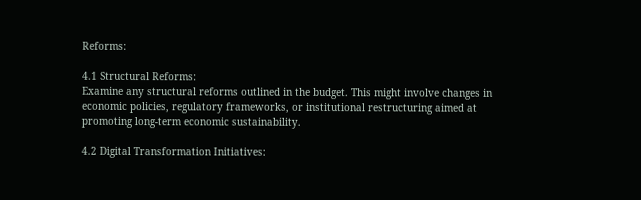Reforms:

4.1 Structural Reforms:
Examine any structural reforms outlined in the budget. This might involve changes in economic policies, regulatory frameworks, or institutional restructuring aimed at promoting long-term economic sustainability.

4.2 Digital Transformation Initiatives: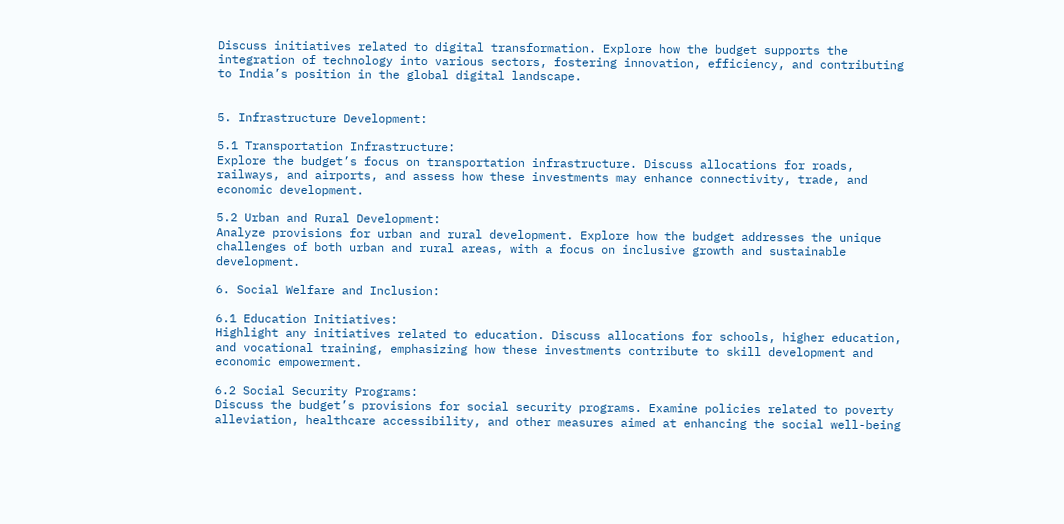Discuss initiatives related to digital transformation. Explore how the budget supports the integration of technology into various sectors, fostering innovation, efficiency, and contributing to India’s position in the global digital landscape.


5. Infrastructure Development:

5.1 Transportation Infrastructure:
Explore the budget’s focus on transportation infrastructure. Discuss allocations for roads, railways, and airports, and assess how these investments may enhance connectivity, trade, and economic development.

5.2 Urban and Rural Development:
Analyze provisions for urban and rural development. Explore how the budget addresses the unique challenges of both urban and rural areas, with a focus on inclusive growth and sustainable development.

6. Social Welfare and Inclusion:

6.1 Education Initiatives:
Highlight any initiatives related to education. Discuss allocations for schools, higher education, and vocational training, emphasizing how these investments contribute to skill development and economic empowerment.

6.2 Social Security Programs:
Discuss the budget’s provisions for social security programs. Examine policies related to poverty alleviation, healthcare accessibility, and other measures aimed at enhancing the social well-being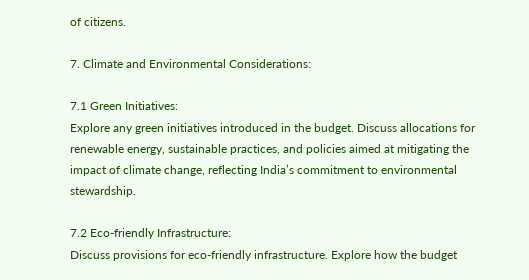of citizens.

7. Climate and Environmental Considerations:

7.1 Green Initiatives:
Explore any green initiatives introduced in the budget. Discuss allocations for renewable energy, sustainable practices, and policies aimed at mitigating the impact of climate change, reflecting India’s commitment to environmental stewardship.

7.2 Eco-friendly Infrastructure:
Discuss provisions for eco-friendly infrastructure. Explore how the budget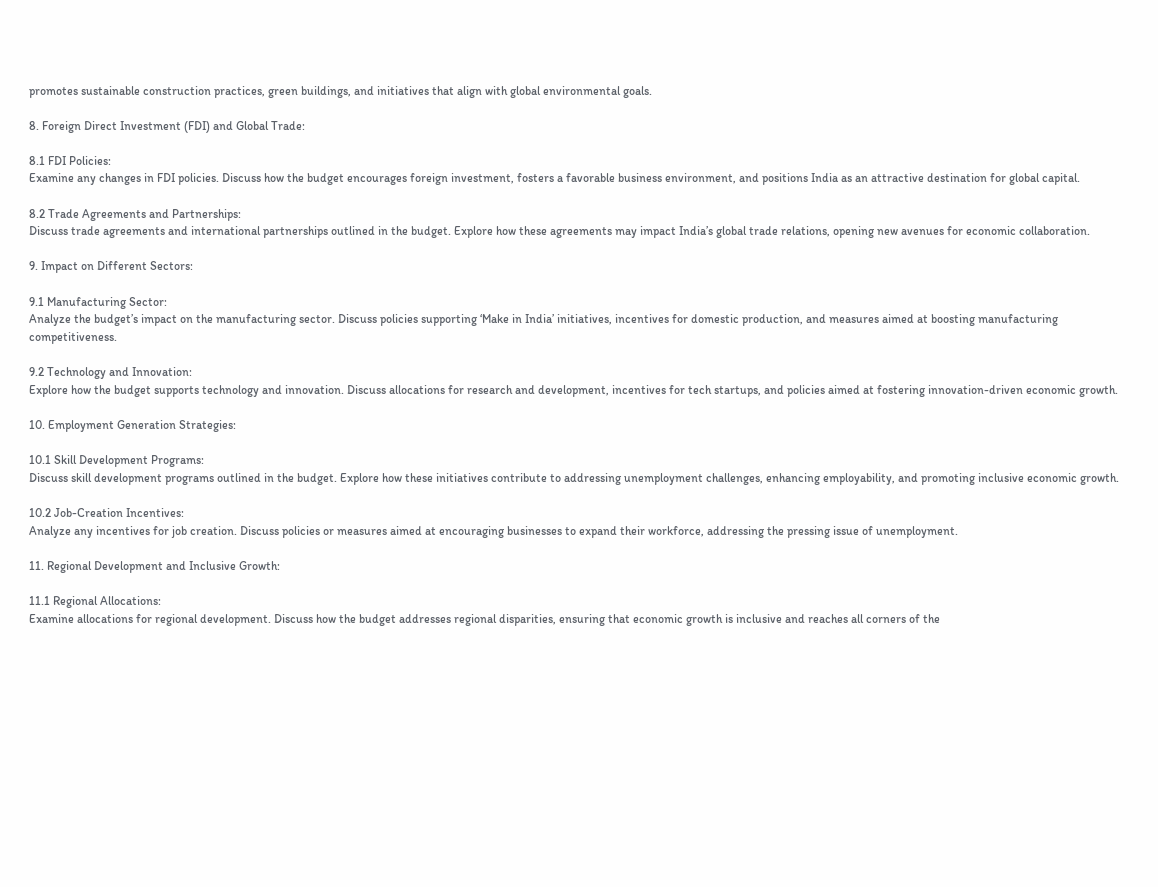promotes sustainable construction practices, green buildings, and initiatives that align with global environmental goals.

8. Foreign Direct Investment (FDI) and Global Trade:

8.1 FDI Policies:
Examine any changes in FDI policies. Discuss how the budget encourages foreign investment, fosters a favorable business environment, and positions India as an attractive destination for global capital.

8.2 Trade Agreements and Partnerships:
Discuss trade agreements and international partnerships outlined in the budget. Explore how these agreements may impact India’s global trade relations, opening new avenues for economic collaboration.

9. Impact on Different Sectors:

9.1 Manufacturing Sector:
Analyze the budget’s impact on the manufacturing sector. Discuss policies supporting ‘Make in India’ initiatives, incentives for domestic production, and measures aimed at boosting manufacturing competitiveness.

9.2 Technology and Innovation:
Explore how the budget supports technology and innovation. Discuss allocations for research and development, incentives for tech startups, and policies aimed at fostering innovation-driven economic growth.

10. Employment Generation Strategies:

10.1 Skill Development Programs:
Discuss skill development programs outlined in the budget. Explore how these initiatives contribute to addressing unemployment challenges, enhancing employability, and promoting inclusive economic growth.

10.2 Job-Creation Incentives:
Analyze any incentives for job creation. Discuss policies or measures aimed at encouraging businesses to expand their workforce, addressing the pressing issue of unemployment.

11. Regional Development and Inclusive Growth:

11.1 Regional Allocations:
Examine allocations for regional development. Discuss how the budget addresses regional disparities, ensuring that economic growth is inclusive and reaches all corners of the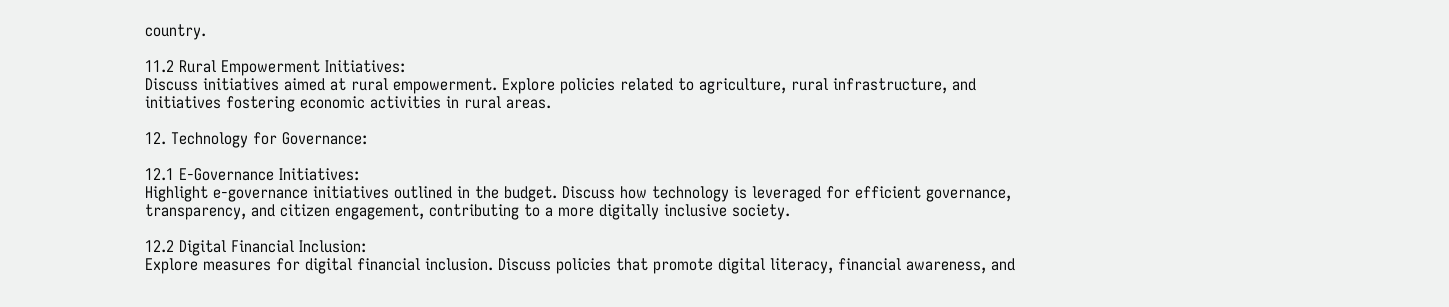country.

11.2 Rural Empowerment Initiatives:
Discuss initiatives aimed at rural empowerment. Explore policies related to agriculture, rural infrastructure, and initiatives fostering economic activities in rural areas.

12. Technology for Governance:

12.1 E-Governance Initiatives:
Highlight e-governance initiatives outlined in the budget. Discuss how technology is leveraged for efficient governance, transparency, and citizen engagement, contributing to a more digitally inclusive society.

12.2 Digital Financial Inclusion:
Explore measures for digital financial inclusion. Discuss policies that promote digital literacy, financial awareness, and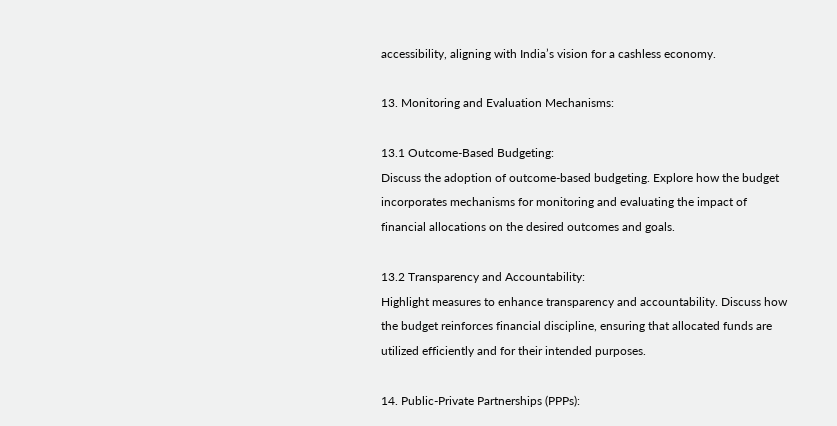accessibility, aligning with India’s vision for a cashless economy.

13. Monitoring and Evaluation Mechanisms:

13.1 Outcome-Based Budgeting:
Discuss the adoption of outcome-based budgeting. Explore how the budget incorporates mechanisms for monitoring and evaluating the impact of financial allocations on the desired outcomes and goals.

13.2 Transparency and Accountability:
Highlight measures to enhance transparency and accountability. Discuss how the budget reinforces financial discipline, ensuring that allocated funds are utilized efficiently and for their intended purposes.

14. Public-Private Partnerships (PPPs):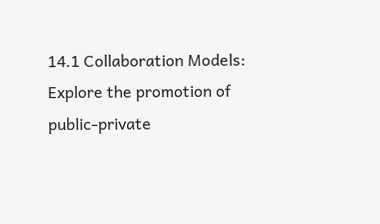14.1 Collaboration Models:
Explore the promotion of public-private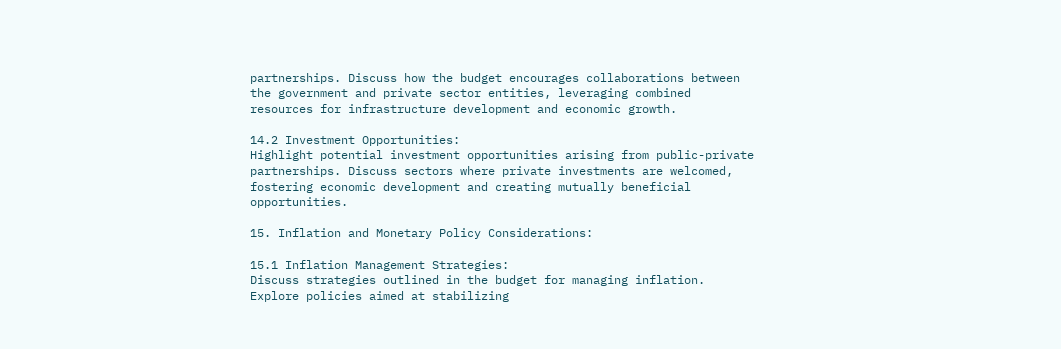partnerships. Discuss how the budget encourages collaborations between the government and private sector entities, leveraging combined resources for infrastructure development and economic growth.

14.2 Investment Opportunities:
Highlight potential investment opportunities arising from public-private partnerships. Discuss sectors where private investments are welcomed, fostering economic development and creating mutually beneficial opportunities.

15. Inflation and Monetary Policy Considerations:

15.1 Inflation Management Strategies:
Discuss strategies outlined in the budget for managing inflation. Explore policies aimed at stabilizing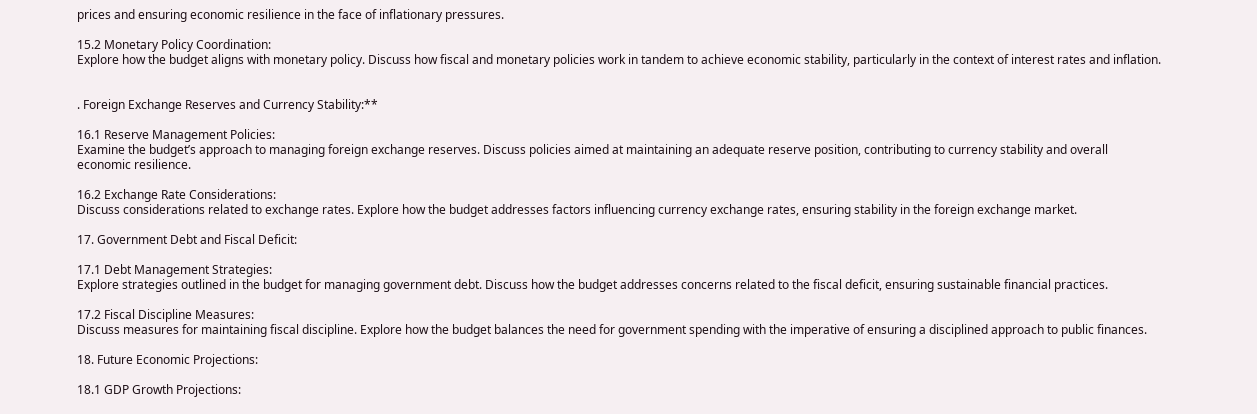prices and ensuring economic resilience in the face of inflationary pressures.

15.2 Monetary Policy Coordination:
Explore how the budget aligns with monetary policy. Discuss how fiscal and monetary policies work in tandem to achieve economic stability, particularly in the context of interest rates and inflation.


. Foreign Exchange Reserves and Currency Stability:**

16.1 Reserve Management Policies:
Examine the budget’s approach to managing foreign exchange reserves. Discuss policies aimed at maintaining an adequate reserve position, contributing to currency stability and overall economic resilience.

16.2 Exchange Rate Considerations:
Discuss considerations related to exchange rates. Explore how the budget addresses factors influencing currency exchange rates, ensuring stability in the foreign exchange market.

17. Government Debt and Fiscal Deficit:

17.1 Debt Management Strategies:
Explore strategies outlined in the budget for managing government debt. Discuss how the budget addresses concerns related to the fiscal deficit, ensuring sustainable financial practices.

17.2 Fiscal Discipline Measures:
Discuss measures for maintaining fiscal discipline. Explore how the budget balances the need for government spending with the imperative of ensuring a disciplined approach to public finances.

18. Future Economic Projections:

18.1 GDP Growth Projections: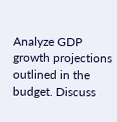Analyze GDP growth projections outlined in the budget. Discuss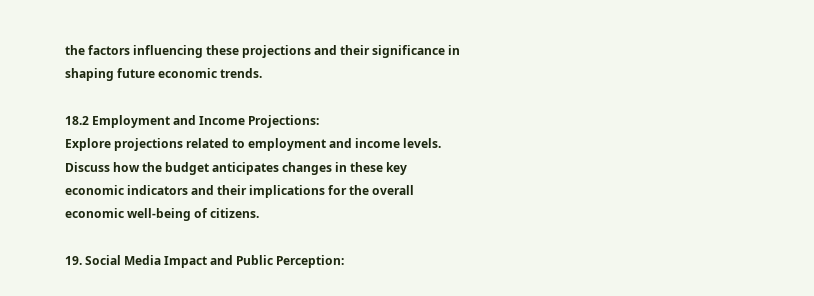the factors influencing these projections and their significance in shaping future economic trends.

18.2 Employment and Income Projections:
Explore projections related to employment and income levels. Discuss how the budget anticipates changes in these key economic indicators and their implications for the overall economic well-being of citizens.

19. Social Media Impact and Public Perception: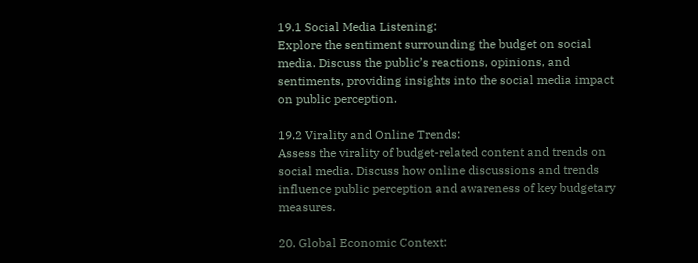19.1 Social Media Listening:
Explore the sentiment surrounding the budget on social media. Discuss the public’s reactions, opinions, and sentiments, providing insights into the social media impact on public perception.

19.2 Virality and Online Trends:
Assess the virality of budget-related content and trends on social media. Discuss how online discussions and trends influence public perception and awareness of key budgetary measures.

20. Global Economic Context: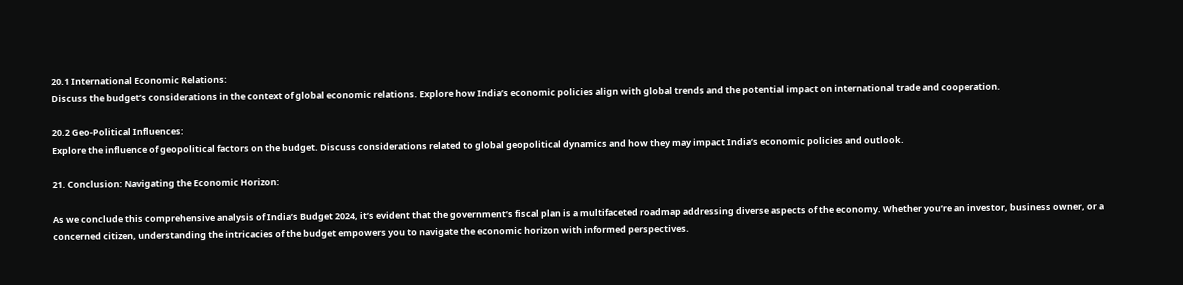20.1 International Economic Relations:
Discuss the budget’s considerations in the context of global economic relations. Explore how India’s economic policies align with global trends and the potential impact on international trade and cooperation.

20.2 Geo-Political Influences:
Explore the influence of geopolitical factors on the budget. Discuss considerations related to global geopolitical dynamics and how they may impact India’s economic policies and outlook.

21. Conclusion: Navigating the Economic Horizon:

As we conclude this comprehensive analysis of India’s Budget 2024, it’s evident that the government’s fiscal plan is a multifaceted roadmap addressing diverse aspects of the economy. Whether you’re an investor, business owner, or a concerned citizen, understanding the intricacies of the budget empowers you to navigate the economic horizon with informed perspectives.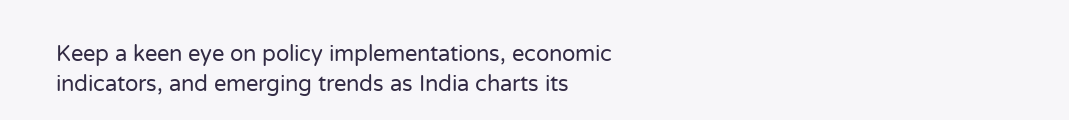Keep a keen eye on policy implementations, economic indicators, and emerging trends as India charts its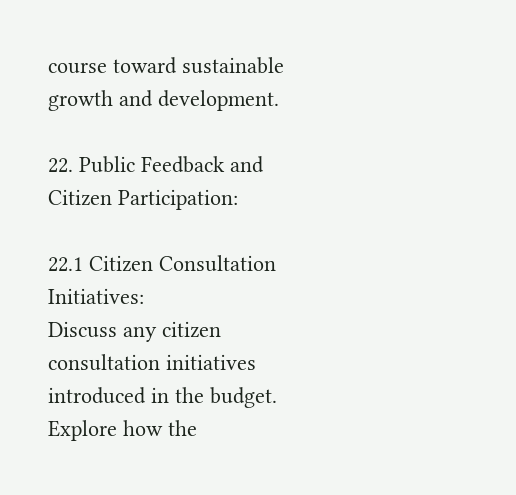course toward sustainable growth and development.

22. Public Feedback and Citizen Participation:

22.1 Citizen Consultation Initiatives:
Discuss any citizen consultation initiatives introduced in the budget. Explore how the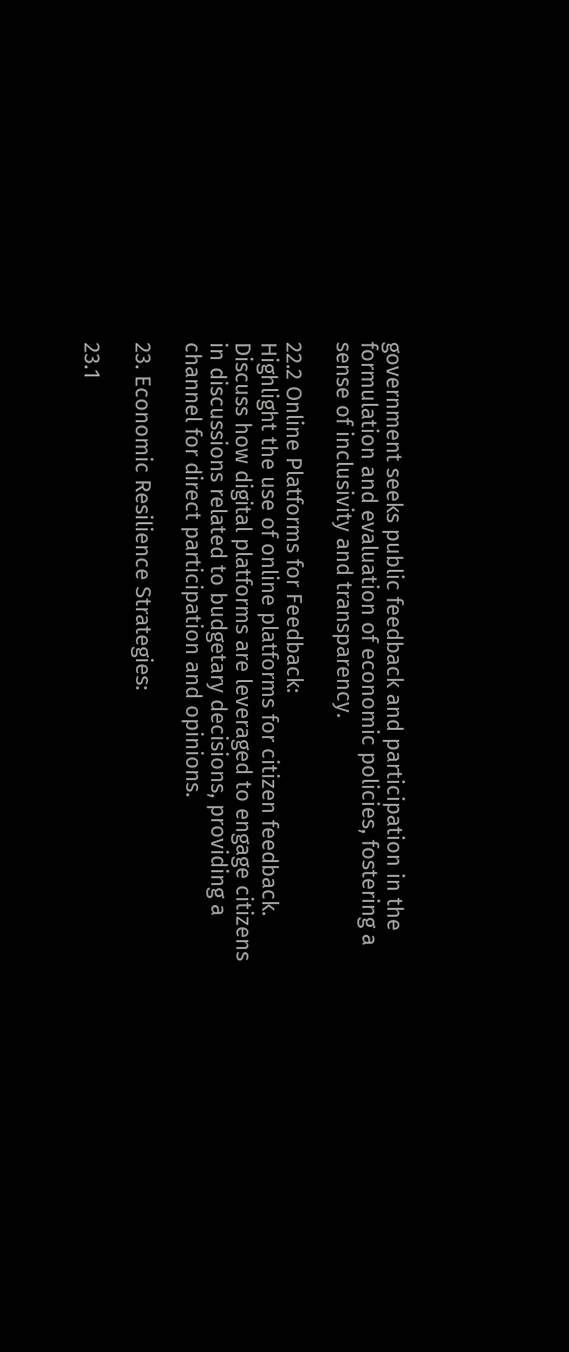government seeks public feedback and participation in the formulation and evaluation of economic policies, fostering a sense of inclusivity and transparency.

22.2 Online Platforms for Feedback:
Highlight the use of online platforms for citizen feedback. Discuss how digital platforms are leveraged to engage citizens in discussions related to budgetary decisions, providing a channel for direct participation and opinions.

23. Economic Resilience Strategies:

23.1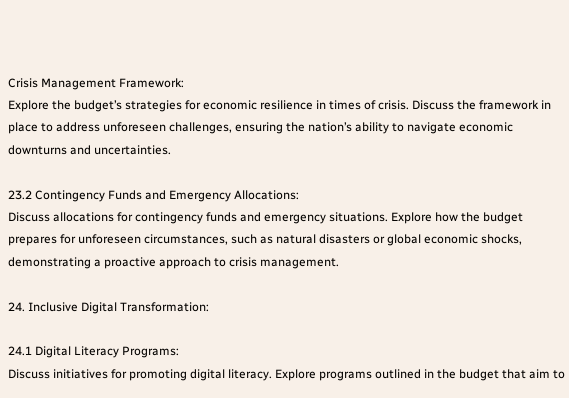Crisis Management Framework:
Explore the budget’s strategies for economic resilience in times of crisis. Discuss the framework in place to address unforeseen challenges, ensuring the nation’s ability to navigate economic downturns and uncertainties.

23.2 Contingency Funds and Emergency Allocations:
Discuss allocations for contingency funds and emergency situations. Explore how the budget prepares for unforeseen circumstances, such as natural disasters or global economic shocks, demonstrating a proactive approach to crisis management.

24. Inclusive Digital Transformation:

24.1 Digital Literacy Programs:
Discuss initiatives for promoting digital literacy. Explore programs outlined in the budget that aim to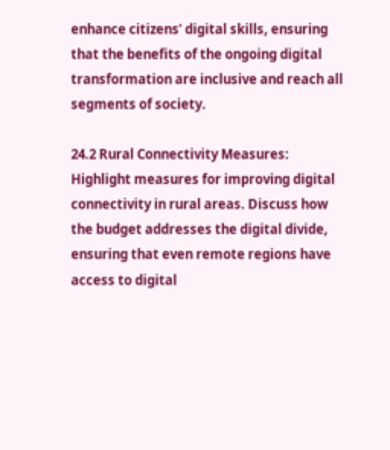enhance citizens’ digital skills, ensuring that the benefits of the ongoing digital transformation are inclusive and reach all segments of society.

24.2 Rural Connectivity Measures:
Highlight measures for improving digital connectivity in rural areas. Discuss how the budget addresses the digital divide, ensuring that even remote regions have access to digital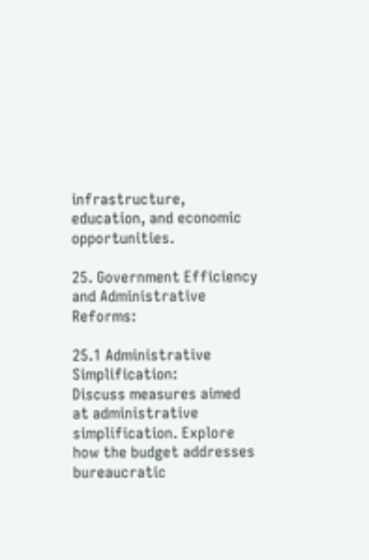infrastructure, education, and economic opportunities.

25. Government Efficiency and Administrative Reforms:

25.1 Administrative Simplification:
Discuss measures aimed at administrative simplification. Explore how the budget addresses bureaucratic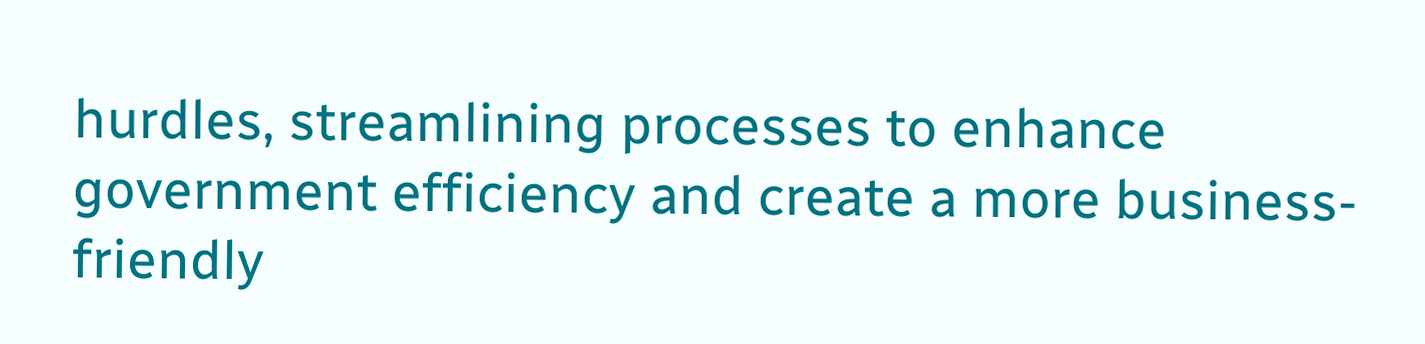hurdles, streamlining processes to enhance government efficiency and create a more business-friendly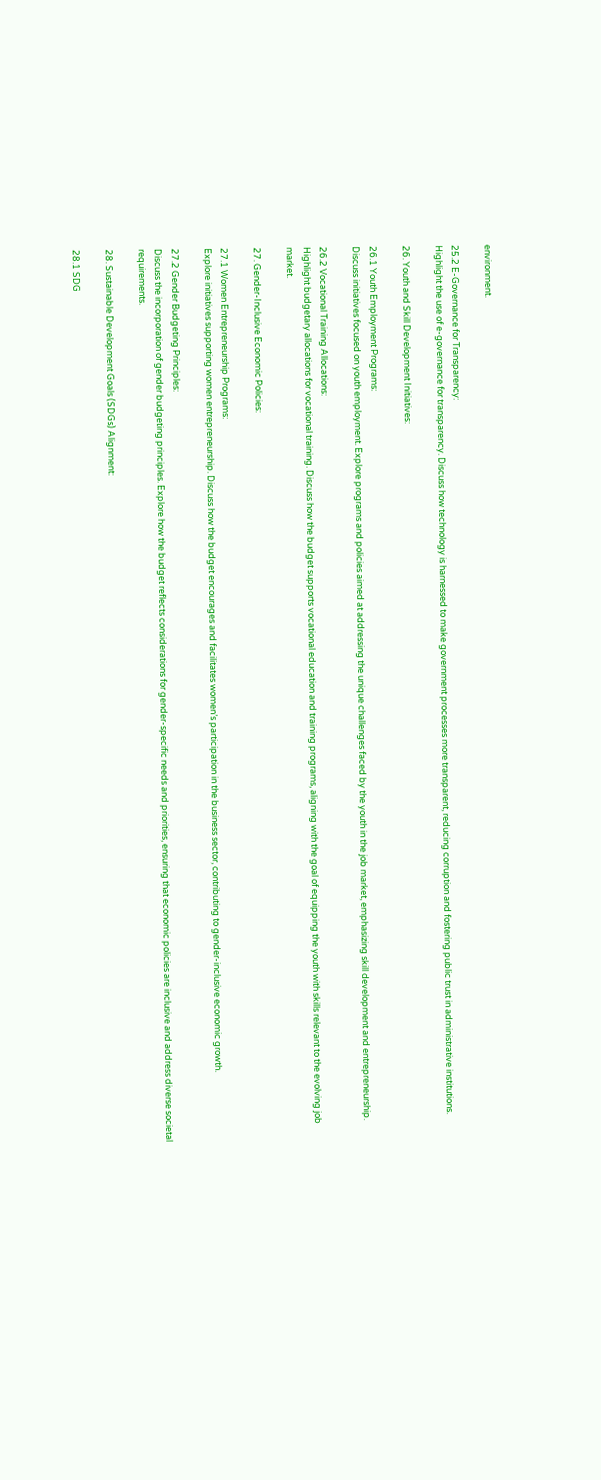environment.

25.2 E-Governance for Transparency:
Highlight the use of e-governance for transparency. Discuss how technology is harnessed to make government processes more transparent, reducing corruption and fostering public trust in administrative institutions.

26. Youth and Skill Development Initiatives:

26.1 Youth Employment Programs:
Discuss initiatives focused on youth employment. Explore programs and policies aimed at addressing the unique challenges faced by the youth in the job market, emphasizing skill development and entrepreneurship.

26.2 Vocational Training Allocations:
Highlight budgetary allocations for vocational training. Discuss how the budget supports vocational education and training programs, aligning with the goal of equipping the youth with skills relevant to the evolving job market.

27. Gender-Inclusive Economic Policies:

27.1 Women Entrepreneurship Programs:
Explore initiatives supporting women entrepreneurship. Discuss how the budget encourages and facilitates women’s participation in the business sector, contributing to gender-inclusive economic growth.

27.2 Gender Budgeting Principles:
Discuss the incorporation of gender budgeting principles. Explore how the budget reflects considerations for gender-specific needs and priorities, ensuring that economic policies are inclusive and address diverse societal requirements.

28. Sustainable Development Goals (SDGs) Alignment:

28.1 SDG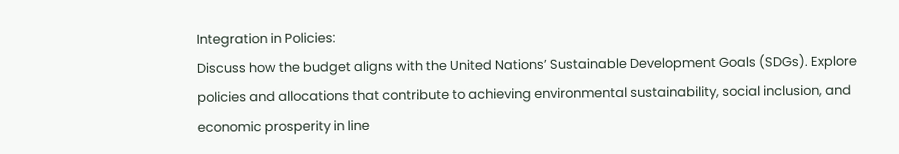Integration in Policies:
Discuss how the budget aligns with the United Nations’ Sustainable Development Goals (SDGs). Explore policies and allocations that contribute to achieving environmental sustainability, social inclusion, and economic prosperity in line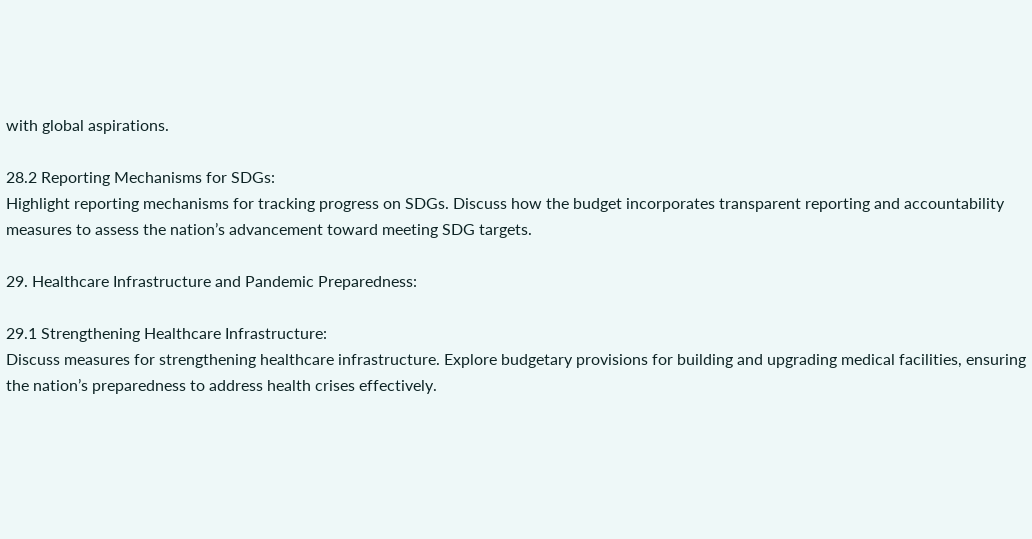with global aspirations.

28.2 Reporting Mechanisms for SDGs:
Highlight reporting mechanisms for tracking progress on SDGs. Discuss how the budget incorporates transparent reporting and accountability measures to assess the nation’s advancement toward meeting SDG targets.

29. Healthcare Infrastructure and Pandemic Preparedness:

29.1 Strengthening Healthcare Infrastructure:
Discuss measures for strengthening healthcare infrastructure. Explore budgetary provisions for building and upgrading medical facilities, ensuring the nation’s preparedness to address health crises effectively.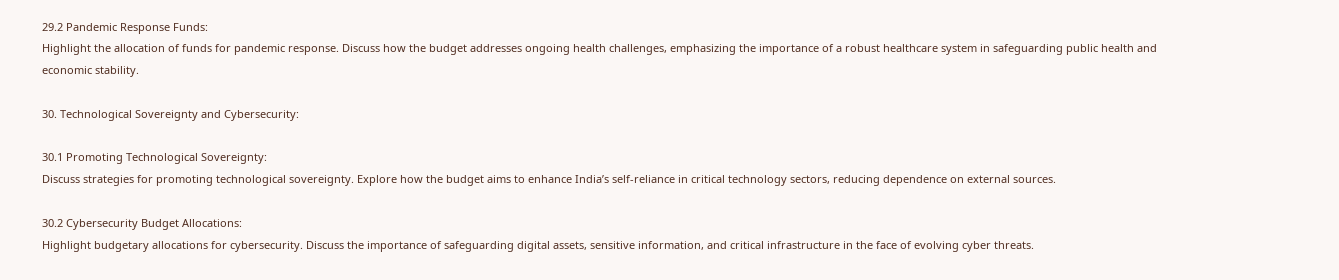29.2 Pandemic Response Funds:
Highlight the allocation of funds for pandemic response. Discuss how the budget addresses ongoing health challenges, emphasizing the importance of a robust healthcare system in safeguarding public health and economic stability.

30. Technological Sovereignty and Cybersecurity:

30.1 Promoting Technological Sovereignty:
Discuss strategies for promoting technological sovereignty. Explore how the budget aims to enhance India’s self-reliance in critical technology sectors, reducing dependence on external sources.

30.2 Cybersecurity Budget Allocations:
Highlight budgetary allocations for cybersecurity. Discuss the importance of safeguarding digital assets, sensitive information, and critical infrastructure in the face of evolving cyber threats.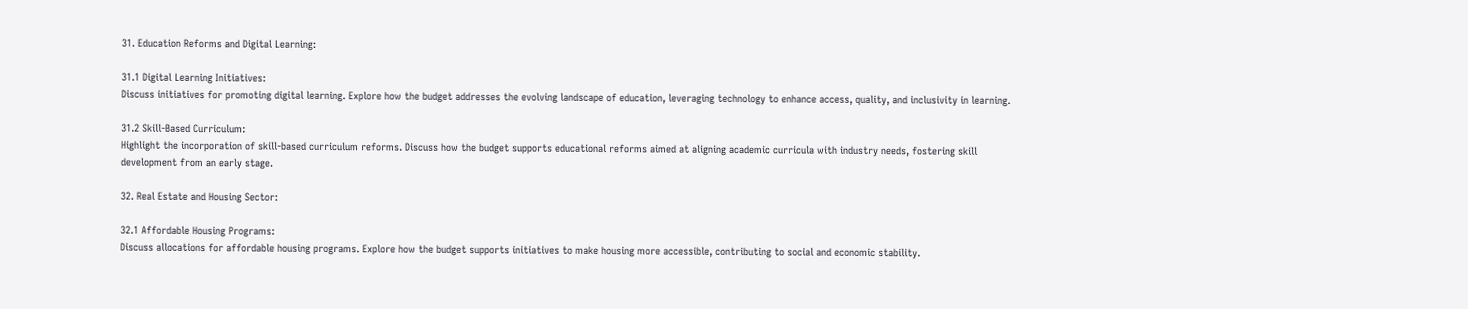31. Education Reforms and Digital Learning:

31.1 Digital Learning Initiatives:
Discuss initiatives for promoting digital learning. Explore how the budget addresses the evolving landscape of education, leveraging technology to enhance access, quality, and inclusivity in learning.

31.2 Skill-Based Curriculum:
Highlight the incorporation of skill-based curriculum reforms. Discuss how the budget supports educational reforms aimed at aligning academic curricula with industry needs, fostering skill development from an early stage.

32. Real Estate and Housing Sector:

32.1 Affordable Housing Programs:
Discuss allocations for affordable housing programs. Explore how the budget supports initiatives to make housing more accessible, contributing to social and economic stability.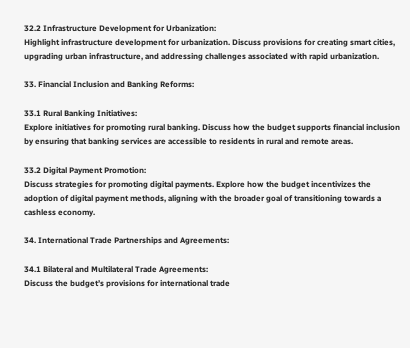32.2 Infrastructure Development for Urbanization:
Highlight infrastructure development for urbanization. Discuss provisions for creating smart cities, upgrading urban infrastructure, and addressing challenges associated with rapid urbanization.

33. Financial Inclusion and Banking Reforms:

33.1 Rural Banking Initiatives:
Explore initiatives for promoting rural banking. Discuss how the budget supports financial inclusion by ensuring that banking services are accessible to residents in rural and remote areas.

33.2 Digital Payment Promotion:
Discuss strategies for promoting digital payments. Explore how the budget incentivizes the adoption of digital payment methods, aligning with the broader goal of transitioning towards a cashless economy.

34. International Trade Partnerships and Agreements:

34.1 Bilateral and Multilateral Trade Agreements:
Discuss the budget’s provisions for international trade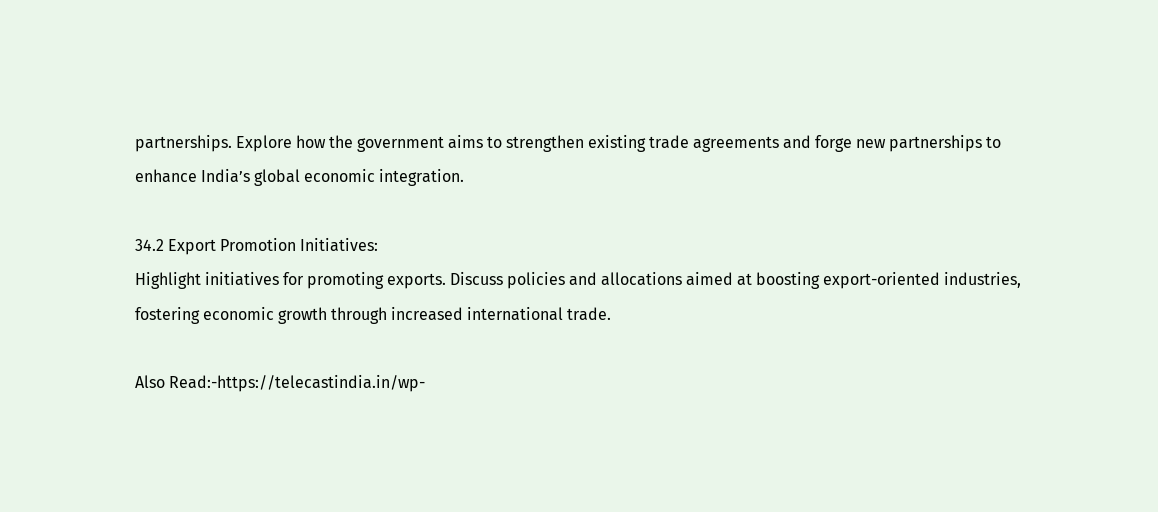partnerships. Explore how the government aims to strengthen existing trade agreements and forge new partnerships to enhance India’s global economic integration.

34.2 Export Promotion Initiatives:
Highlight initiatives for promoting exports. Discuss policies and allocations aimed at boosting export-oriented industries, fostering economic growth through increased international trade.

Also Read:-https://telecastindia.in/wp-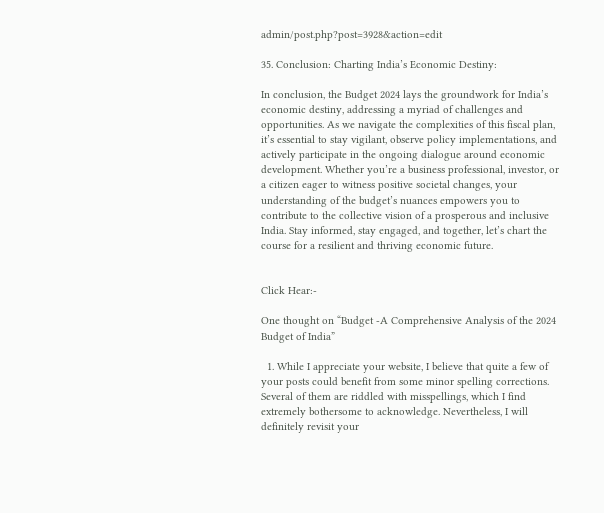admin/post.php?post=3928&action=edit

35. Conclusion: Charting India’s Economic Destiny:

In conclusion, the Budget 2024 lays the groundwork for India’s economic destiny, addressing a myriad of challenges and opportunities. As we navigate the complexities of this fiscal plan, it’s essential to stay vigilant, observe policy implementations, and actively participate in the ongoing dialogue around economic development. Whether you’re a business professional, investor, or a citizen eager to witness positive societal changes, your understanding of the budget’s nuances empowers you to contribute to the collective vision of a prosperous and inclusive India. Stay informed, stay engaged, and together, let’s chart the course for a resilient and thriving economic future.


Click Hear:-

One thought on “Budget -A Comprehensive Analysis of the 2024 Budget of India”

  1. While I appreciate your website, I believe that quite a few of your posts could benefit from some minor spelling corrections. Several of them are riddled with misspellings, which I find extremely bothersome to acknowledge. Nevertheless, I will definitely revisit your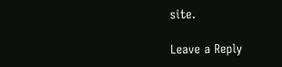site.

Leave a Reply